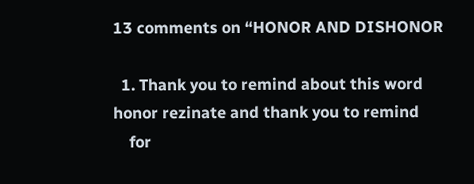13 comments on “HONOR AND DISHONOR

  1. Thank you to remind about this word honor rezinate and thank you to remind
    for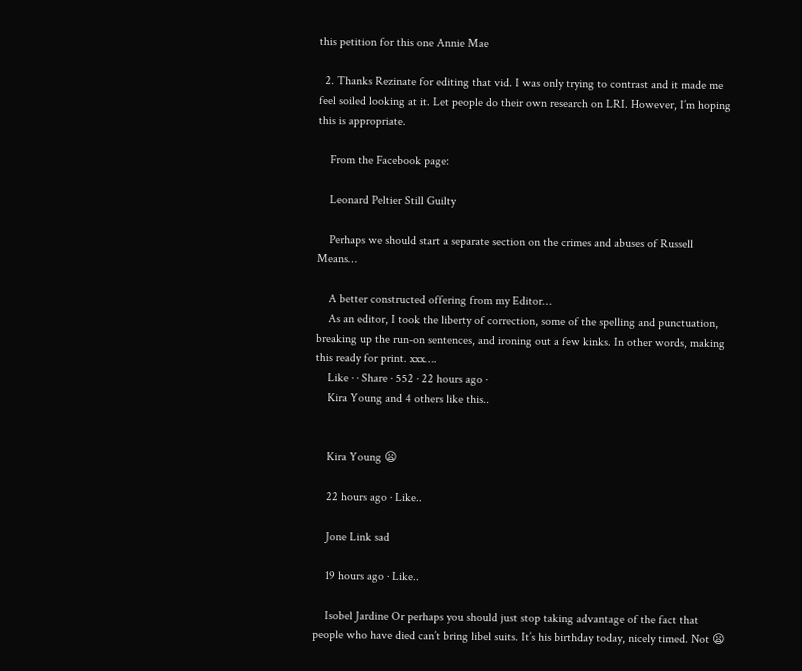this petition for this one Annie Mae

  2. Thanks Rezinate for editing that vid. I was only trying to contrast and it made me feel soiled looking at it. Let people do their own research on LRI. However, I’m hoping this is appropriate.

    From the Facebook page:

    Leonard Peltier Still Guilty

    Perhaps we should start a separate section on the crimes and abuses of Russell Means…

    A better constructed offering from my Editor…
    As an editor, I took the liberty of correction, some of the spelling and punctuation, breaking up the run-on sentences, and ironing out a few kinks. In other words, making this ready for print. xxx….
    Like · · Share · 552 · 22 hours ago ·
    Kira Young and 4 others like this..


    Kira Young 😦

    22 hours ago · Like..

    Jone Link sad

    19 hours ago · Like..

    Isobel Jardine Or perhaps you should just stop taking advantage of the fact that people who have died can’t bring libel suits. It’s his birthday today, nicely timed. Not 😦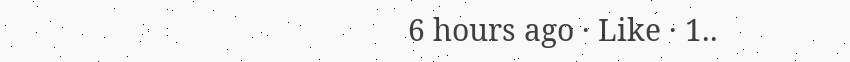6 hours ago · Like · 1..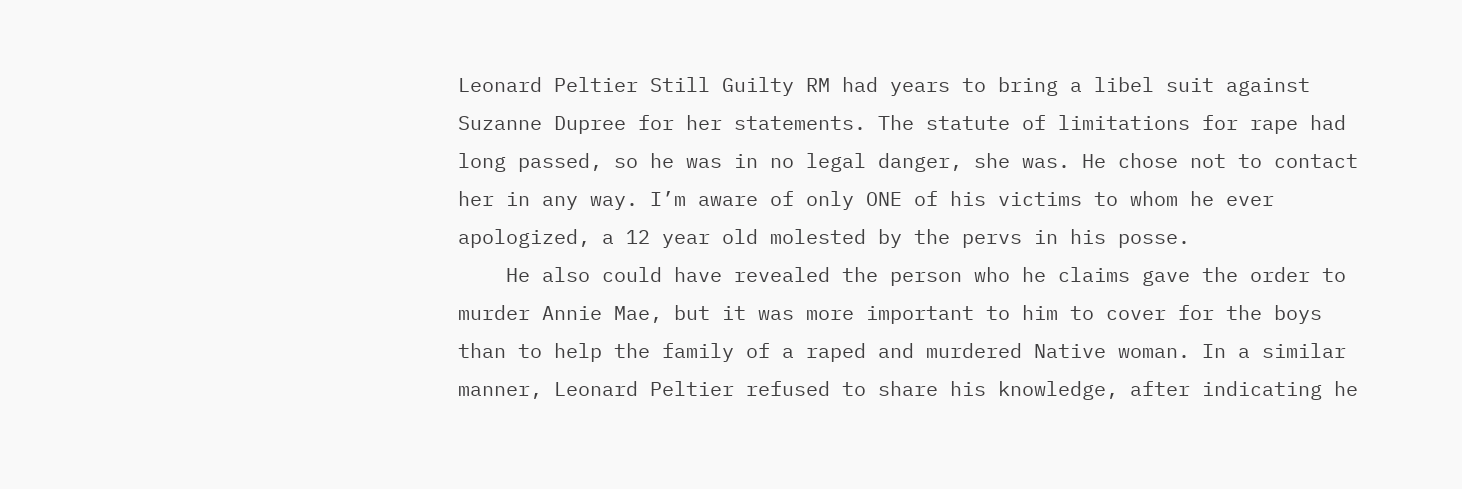Leonard Peltier Still Guilty RM had years to bring a libel suit against Suzanne Dupree for her statements. The statute of limitations for rape had long passed, so he was in no legal danger, she was. He chose not to contact her in any way. I’m aware of only ONE of his victims to whom he ever apologized, a 12 year old molested by the pervs in his posse.
    He also could have revealed the person who he claims gave the order to murder Annie Mae, but it was more important to him to cover for the boys than to help the family of a raped and murdered Native woman. In a similar manner, Leonard Peltier refused to share his knowledge, after indicating he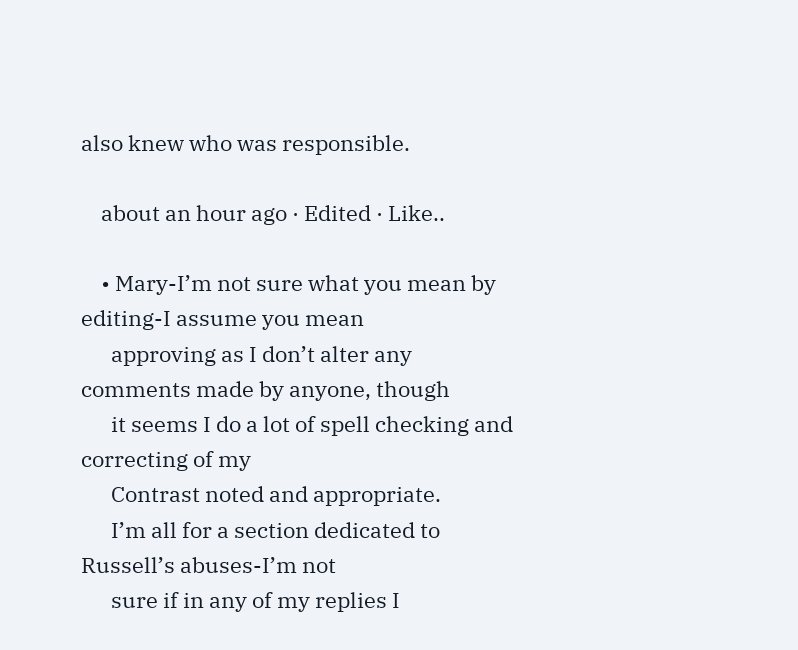also knew who was responsible.

    about an hour ago · Edited · Like..

    • Mary-I’m not sure what you mean by editing-I assume you mean
      approving as I don’t alter any comments made by anyone, though
      it seems I do a lot of spell checking and correcting of my
      Contrast noted and appropriate.
      I’m all for a section dedicated to Russell’s abuses-I’m not
      sure if in any of my replies I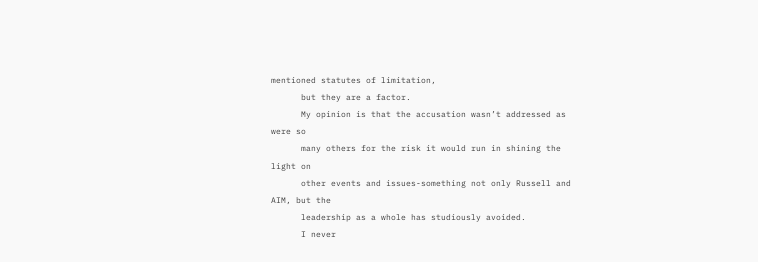mentioned statutes of limitation,
      but they are a factor.
      My opinion is that the accusation wasn’t addressed as were so
      many others for the risk it would run in shining the light on
      other events and issues-something not only Russell and AIM, but the
      leadership as a whole has studiously avoided.
      I never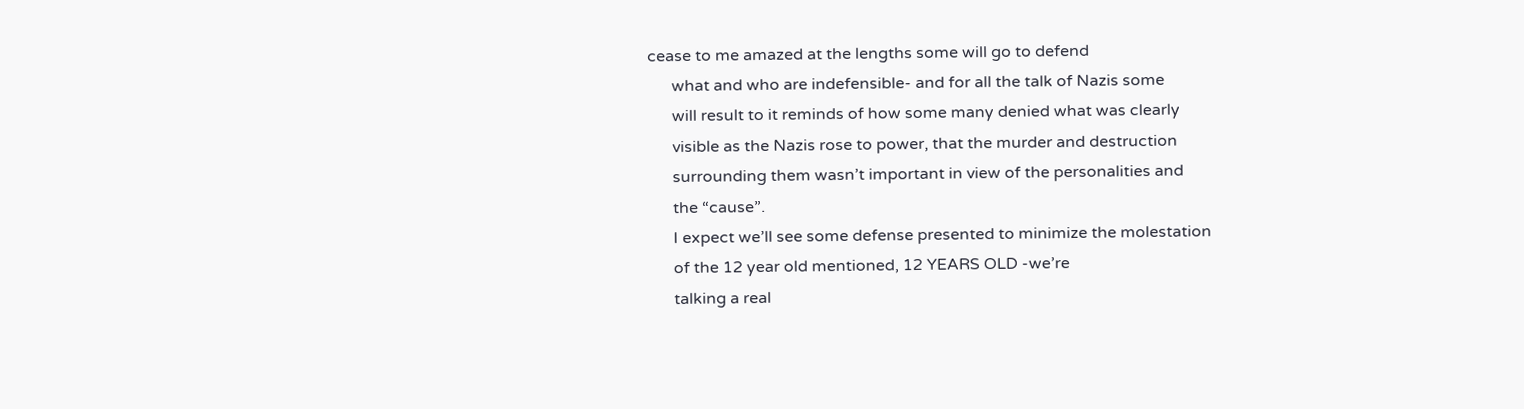cease to me amazed at the lengths some will go to defend
      what and who are indefensible- and for all the talk of Nazis some
      will result to it reminds of how some many denied what was clearly
      visible as the Nazis rose to power, that the murder and destruction
      surrounding them wasn’t important in view of the personalities and
      the “cause”.
      I expect we’ll see some defense presented to minimize the molestation
      of the 12 year old mentioned, 12 YEARS OLD -we’re
      talking a real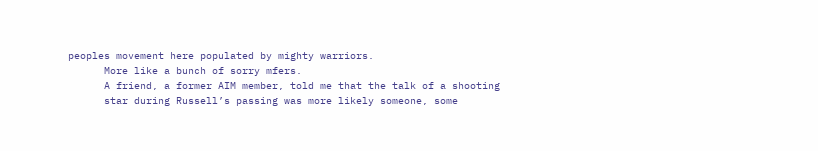peoples movement here populated by mighty warriors.
      More like a bunch of sorry mfers.
      A friend, a former AIM member, told me that the talk of a shooting
      star during Russell’s passing was more likely someone, some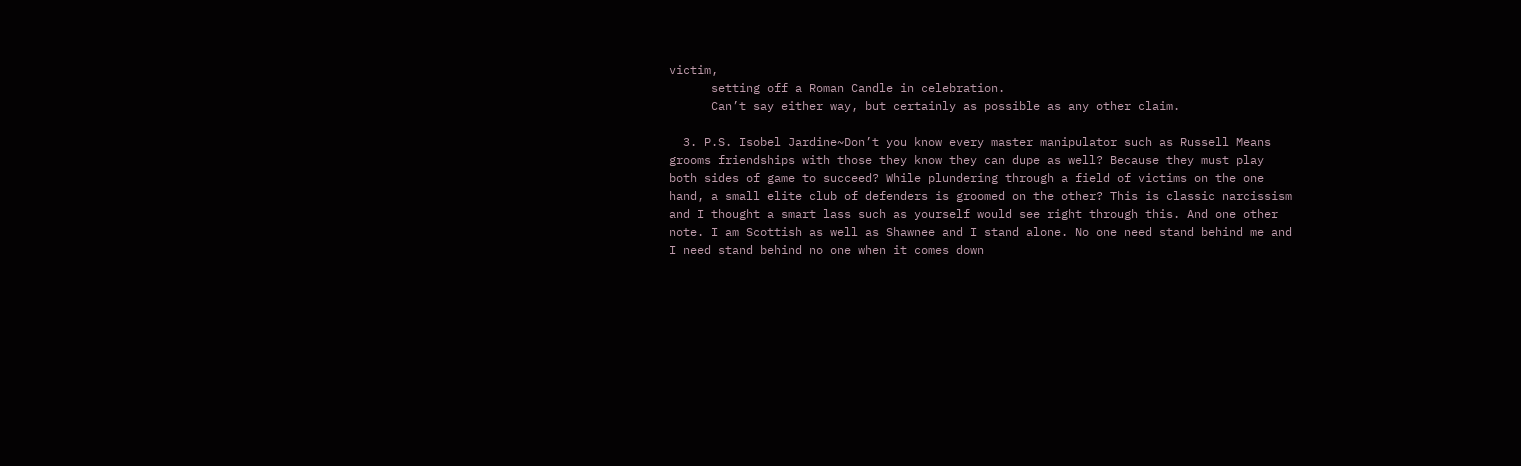victim,
      setting off a Roman Candle in celebration.
      Can’t say either way, but certainly as possible as any other claim.

  3. P.S. Isobel Jardine~Don’t you know every master manipulator such as Russell Means grooms friendships with those they know they can dupe as well? Because they must play both sides of game to succeed? While plundering through a field of victims on the one hand, a small elite club of defenders is groomed on the other? This is classic narcissism and I thought a smart lass such as yourself would see right through this. And one other note. I am Scottish as well as Shawnee and I stand alone. No one need stand behind me and I need stand behind no one when it comes down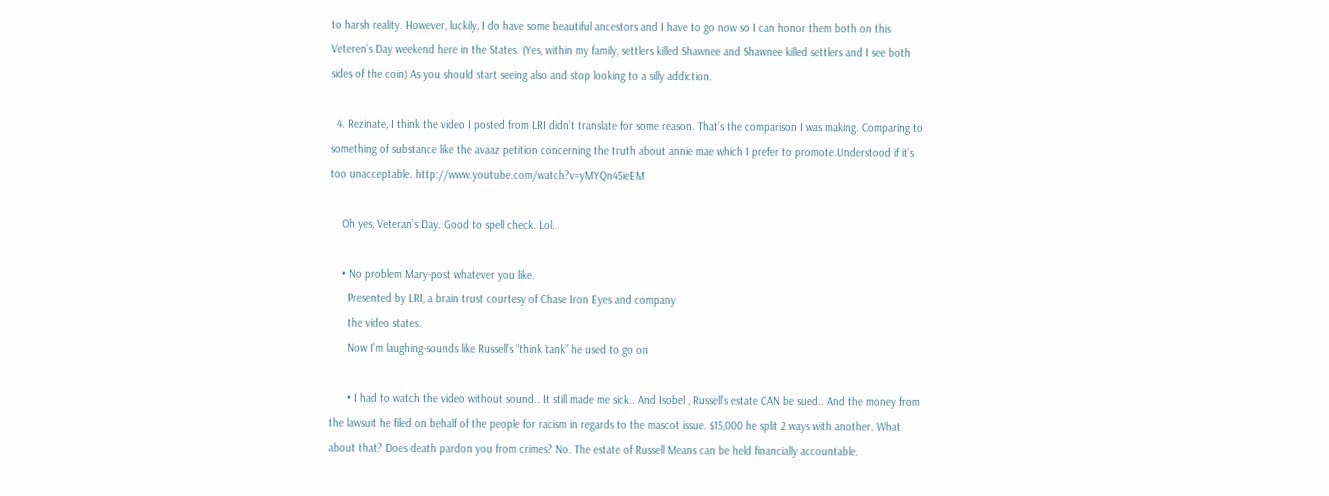to harsh reality. However, luckily, I do have some beautiful ancestors and I have to go now so I can honor them both on this Veteren’s Day weekend here in the States. (Yes, within my family, settlers killed Shawnee and Shawnee killed settlers and I see both sides of the coin) As you should start seeing also and stop looking to a silly addiction.

  4. Rezinate, I think the video I posted from LRI didn’t translate for some reason. That’s the comparison I was making. Comparing to something of substance like the avaaz petition concerning the truth about annie mae which I prefer to promote.Understood if it’s too unacceptable. http://www.youtube.com/watch?v=yMYQn45ieEM

    Oh yes, Veteran’s Day. Good to spell check. Lol.

    • No problem Mary-post whatever you like.
      Presented by LRI, a brain trust courtesy of Chase Iron Eyes and company
      the video states.
      Now I’m laughing-sounds like Russell’s “think tank” he used to go on

      • I had to watch the video without sound.. It still made me sick.. And Isobel , Russell’s estate CAN be sued.. And the money from the lawsuit he filed on behalf of the people for racism in regards to the mascot issue. $15,000 he split 2 ways with another. What about that? Does death pardon you from crimes? No. The estate of Russell Means can be held financially accountable.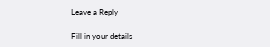Leave a Reply

Fill in your details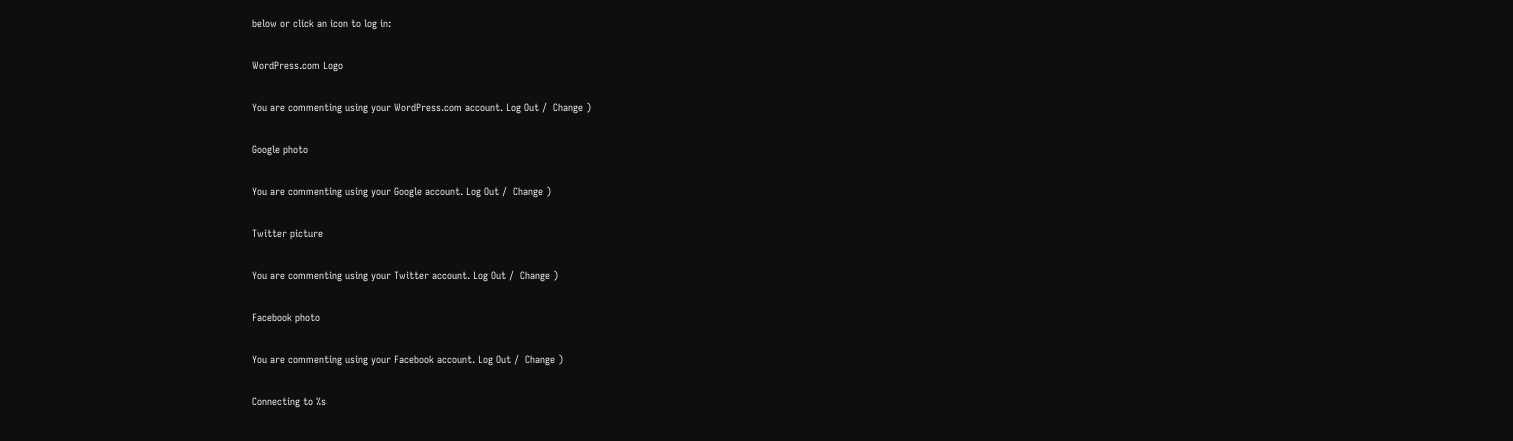below or click an icon to log in:

WordPress.com Logo

You are commenting using your WordPress.com account. Log Out /  Change )

Google photo

You are commenting using your Google account. Log Out /  Change )

Twitter picture

You are commenting using your Twitter account. Log Out /  Change )

Facebook photo

You are commenting using your Facebook account. Log Out /  Change )

Connecting to %s